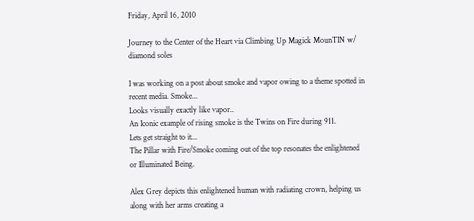Friday, April 16, 2010

Journey to the Center of the Heart via Climbing Up Magick MounTIN w/ diamond soles

I was working on a post about smoke and vapor owing to a theme spotted in recent media. Smoke...
Looks visually exactly like vapor..
An Iconic example of rising smoke is the Twins on Fire during 911.
Lets get straight to it...
The Pillar with Fire/Smoke coming out of the top resonates the enlightened or Illuminated Being.

Alex Grey depicts this enlightened human with radiating crown, helping us along with her arms creating a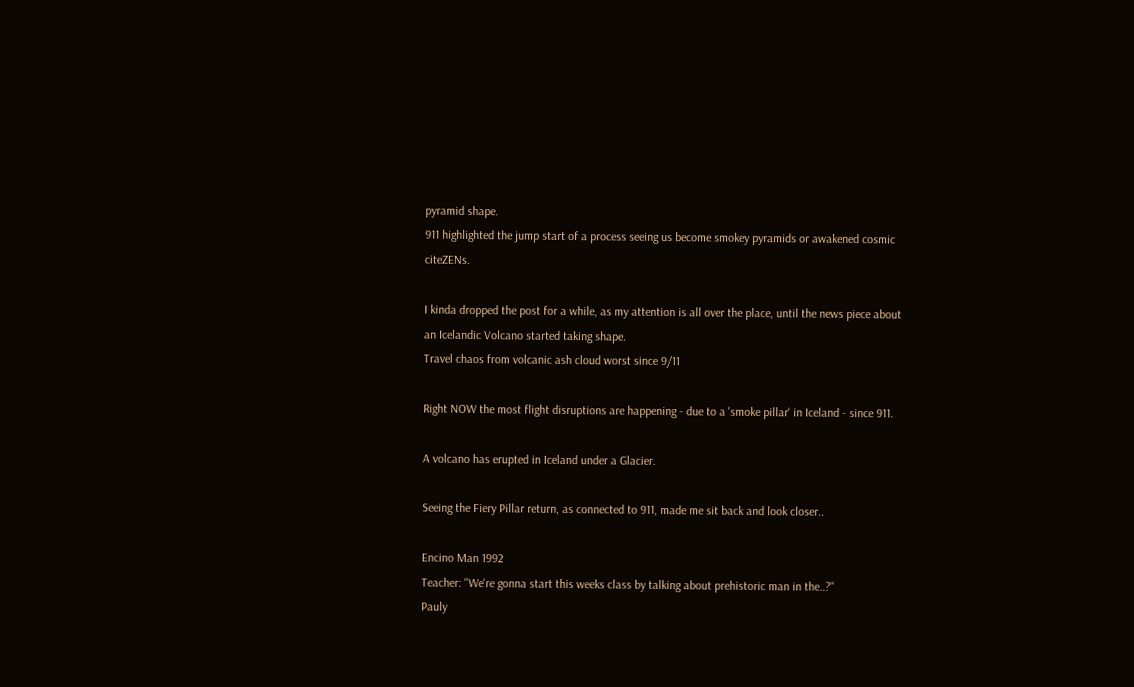pyramid shape.
911 highlighted the jump start of a process seeing us become smokey pyramids or awakened cosmic citeZENs.

I kinda dropped the post for a while, as my attention is all over the place, until the news piece about an Icelandic Volcano started taking shape.
Travel chaos from volcanic ash cloud worst since 9/11

Right NOW the most flight disruptions are happening - due to a 'smoke pillar' in Iceland - since 911.

A volcano has erupted in Iceland under a Glacier.

Seeing the Fiery Pillar return, as connected to 911, made me sit back and look closer..

Encino Man 1992
Teacher: "We're gonna start this weeks class by talking about prehistoric man in the..?"
Pauly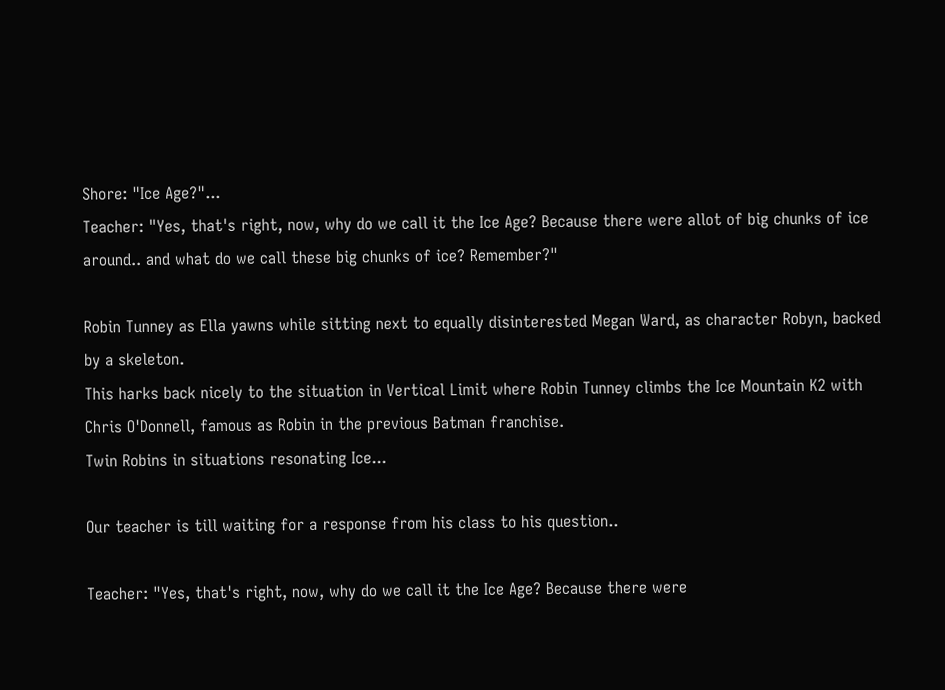Shore: "Ice Age?"...
Teacher: "Yes, that's right, now, why do we call it the Ice Age? Because there were allot of big chunks of ice around.. and what do we call these big chunks of ice? Remember?"

Robin Tunney as Ella yawns while sitting next to equally disinterested Megan Ward, as character Robyn, backed by a skeleton.
This harks back nicely to the situation in Vertical Limit where Robin Tunney climbs the Ice Mountain K2 with Chris O'Donnell, famous as Robin in the previous Batman franchise.
Twin Robins in situations resonating Ice...

Our teacher is till waiting for a response from his class to his question..

Teacher: "Yes, that's right, now, why do we call it the Ice Age? Because there were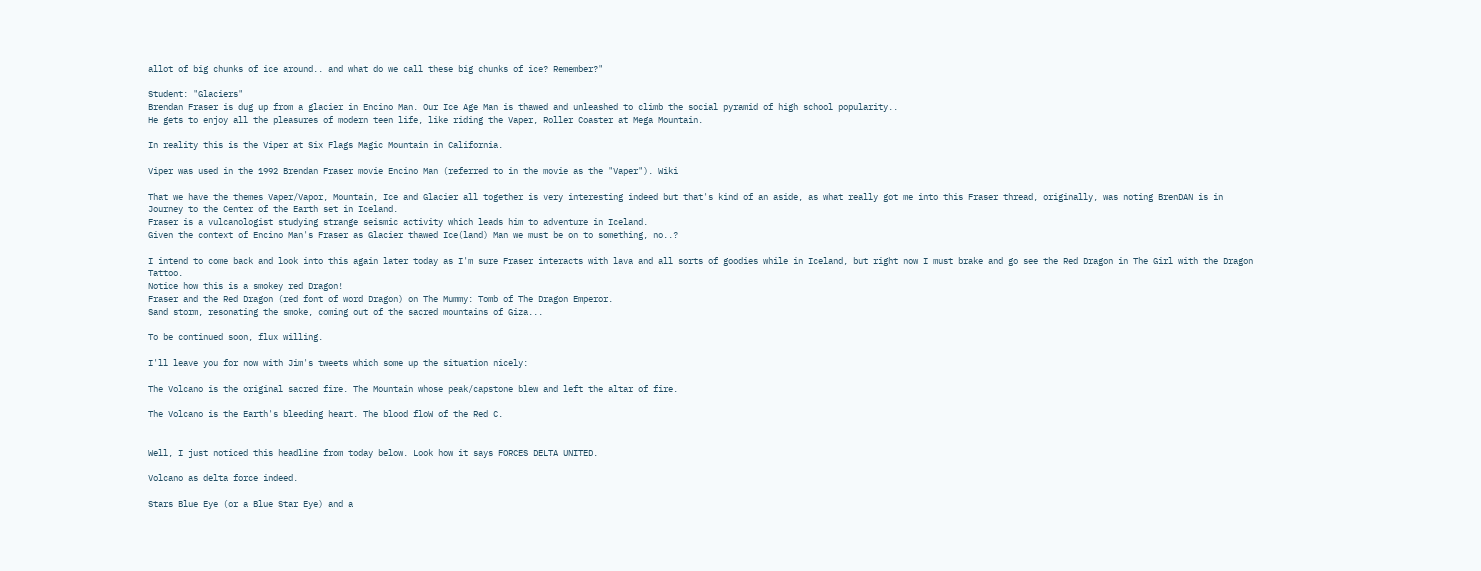allot of big chunks of ice around.. and what do we call these big chunks of ice? Remember?"

Student: "Glaciers"
Brendan Fraser is dug up from a glacier in Encino Man. Our Ice Age Man is thawed and unleashed to climb the social pyramid of high school popularity..
He gets to enjoy all the pleasures of modern teen life, like riding the Vaper, Roller Coaster at Mega Mountain.

In reality this is the Viper at Six Flags Magic Mountain in California.

Viper was used in the 1992 Brendan Fraser movie Encino Man (referred to in the movie as the "Vaper"). Wiki

That we have the themes Vaper/Vapor, Mountain, Ice and Glacier all together is very interesting indeed but that's kind of an aside, as what really got me into this Fraser thread, originally, was noting BrenDAN is in Journey to the Center of the Earth set in Iceland.
Fraser is a vulcanologist studying strange seismic activity which leads him to adventure in Iceland.
Given the context of Encino Man's Fraser as Glacier thawed Ice(land) Man we must be on to something, no..?

I intend to come back and look into this again later today as I'm sure Fraser interacts with lava and all sorts of goodies while in Iceland, but right now I must brake and go see the Red Dragon in The Girl with the Dragon Tattoo.
Notice how this is a smokey red Dragon!
Fraser and the Red Dragon (red font of word Dragon) on The Mummy: Tomb of The Dragon Emperor.
Sand storm, resonating the smoke, coming out of the sacred mountains of Giza...

To be continued soon, flux willing.

I'll leave you for now with Jim's tweets which some up the situation nicely:

The Volcano is the original sacred fire. The Mountain whose peak/capstone blew and left the altar of fire.

The Volcano is the Earth's bleeding heart. The blood floW of the Red C.


Well, I just noticed this headline from today below. Look how it says FORCES DELTA UNITED.

Volcano as delta force indeed.

Stars Blue Eye (or a Blue Star Eye) and a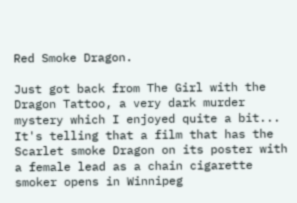Red Smoke Dragon.

Just got back from The Girl with the Dragon Tattoo, a very dark murder mystery which I enjoyed quite a bit...
It's telling that a film that has the Scarlet smoke Dragon on its poster with a female lead as a chain cigarette smoker opens in Winnipeg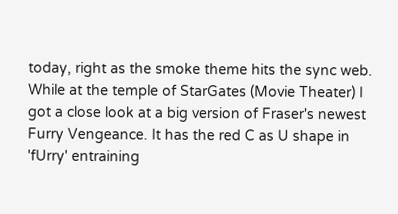today, right as the smoke theme hits the sync web.
While at the temple of StarGates (Movie Theater) I got a close look at a big version of Fraser's newest Furry Vengeance. It has the red C as U shape in 'fUrry' entraining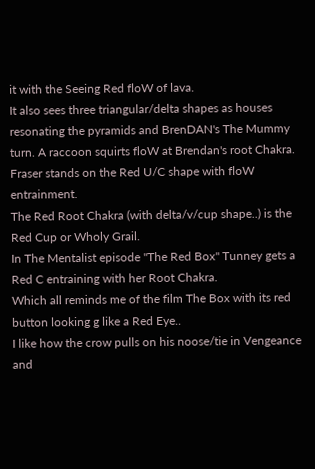it with the Seeing Red floW of lava.
It also sees three triangular/delta shapes as houses resonating the pyramids and BrenDAN's The Mummy turn. A raccoon squirts floW at Brendan's root Chakra.
Fraser stands on the Red U/C shape with floW entrainment.
The Red Root Chakra (with delta/v/cup shape..) is the Red Cup or Wholy Grail.
In The Mentalist episode "The Red Box" Tunney gets a Red C entraining with her Root Chakra.
Which all reminds me of the film The Box with its red button looking g like a Red Eye..
I like how the crow pulls on his noose/tie in Vengeance and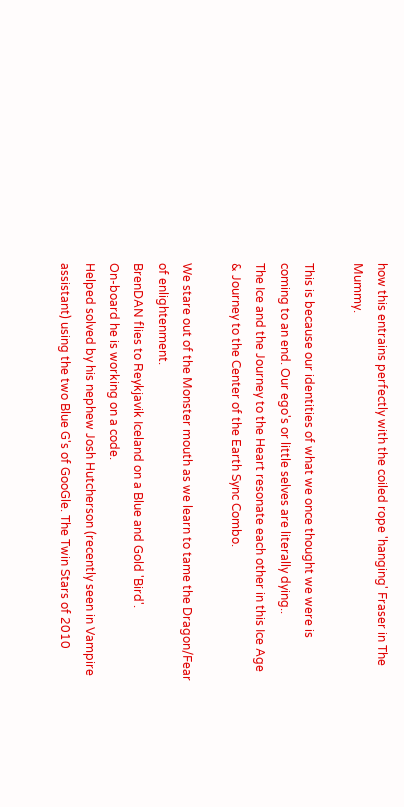how this entrains perfectly with the coiled rope 'hanging' Fraser in The Mummy.

This is because our identities of what we once thought we were is coming to an end. Our ego's or little selves are literally dying..
The Ice and the Journey to the Heart resonate each other in this Ice Age & Journey to the Center of the Earth Sync Combo.

We stare out of the Monster mouth as we learn to tame the Dragon/Fear of enlightenment.
BrenDAN flies to Reykjavik Iceland on a Blue and Gold 'Bird'.
On-board he is working on a code.
Helped solved by his nephew Josh Hutcherson (recently seen in Vampire assistant) using the two Blue G's of GooGle. The Twin Stars of 2010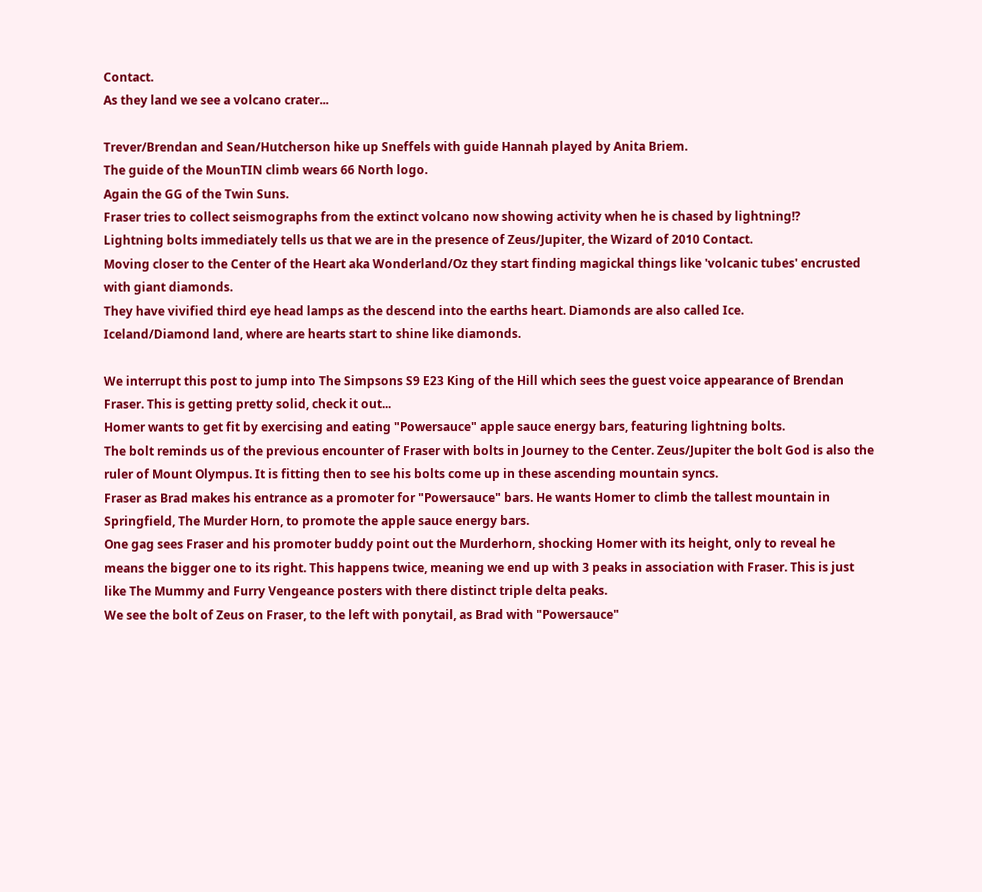Contact.
As they land we see a volcano crater...

Trever/Brendan and Sean/Hutcherson hike up Sneffels with guide Hannah played by Anita Briem.
The guide of the MounTIN climb wears 66 North logo.
Again the GG of the Twin Suns.
Fraser tries to collect seismographs from the extinct volcano now showing activity when he is chased by lightning!?
Lightning bolts immediately tells us that we are in the presence of Zeus/Jupiter, the Wizard of 2010 Contact.
Moving closer to the Center of the Heart aka Wonderland/Oz they start finding magickal things like 'volcanic tubes' encrusted with giant diamonds.
They have vivified third eye head lamps as the descend into the earths heart. Diamonds are also called Ice.
Iceland/Diamond land, where are hearts start to shine like diamonds.

We interrupt this post to jump into The Simpsons S9 E23 King of the Hill which sees the guest voice appearance of Brendan Fraser. This is getting pretty solid, check it out...
Homer wants to get fit by exercising and eating "Powersauce" apple sauce energy bars, featuring lightning bolts.
The bolt reminds us of the previous encounter of Fraser with bolts in Journey to the Center. Zeus/Jupiter the bolt God is also the ruler of Mount Olympus. It is fitting then to see his bolts come up in these ascending mountain syncs.
Fraser as Brad makes his entrance as a promoter for "Powersauce" bars. He wants Homer to climb the tallest mountain in Springfield, The Murder Horn, to promote the apple sauce energy bars.
One gag sees Fraser and his promoter buddy point out the Murderhorn, shocking Homer with its height, only to reveal he means the bigger one to its right. This happens twice, meaning we end up with 3 peaks in association with Fraser. This is just like The Mummy and Furry Vengeance posters with there distinct triple delta peaks.
We see the bolt of Zeus on Fraser, to the left with ponytail, as Brad with "Powersauce"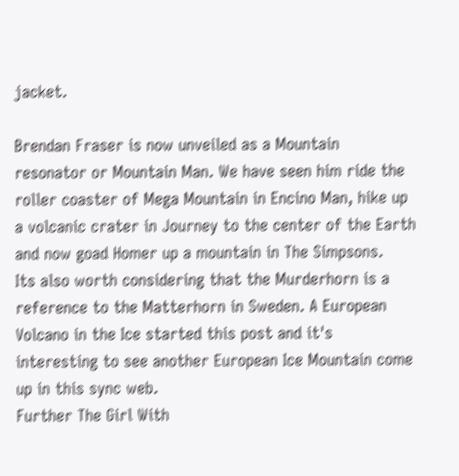jacket.

Brendan Fraser is now unveiled as a Mountain resonator or Mountain Man. We have seen him ride the roller coaster of Mega Mountain in Encino Man, hike up a volcanic crater in Journey to the center of the Earth and now goad Homer up a mountain in The Simpsons.
Its also worth considering that the Murderhorn is a reference to the Matterhorn in Sweden. A European Volcano in the Ice started this post and it's interesting to see another European Ice Mountain come up in this sync web.
Further The Girl With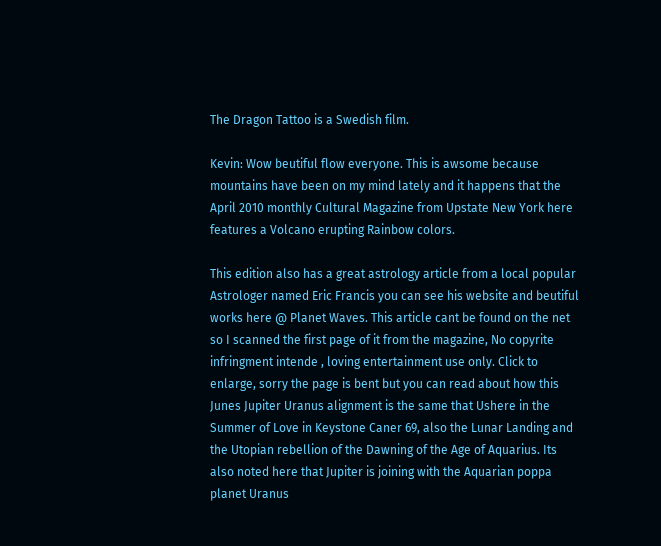The Dragon Tattoo is a Swedish film.

Kevin: Wow beutiful flow everyone. This is awsome because mountains have been on my mind lately and it happens that the April 2010 monthly Cultural Magazine from Upstate New York here features a Volcano erupting Rainbow colors.

This edition also has a great astrology article from a local popular Astrologer named Eric Francis you can see his website and beutiful works here @ Planet Waves. This article cant be found on the net so I scanned the first page of it from the magazine, No copyrite infringment intende , loving entertainment use only. Click to enlarge, sorry the page is bent but you can read about how this Junes Jupiter Uranus alignment is the same that Ushere in the Summer of Love in Keystone Caner 69, also the Lunar Landing and the Utopian rebellion of the Dawning of the Age of Aquarius. Its also noted here that Jupiter is joining with the Aquarian poppa planet Uranus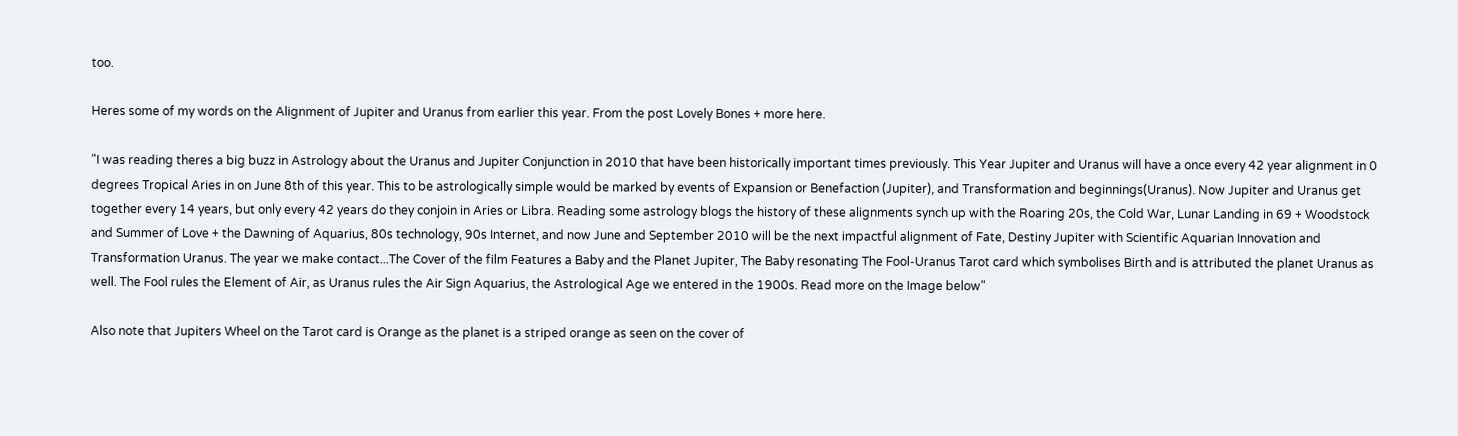too.

Heres some of my words on the Alignment of Jupiter and Uranus from earlier this year. From the post Lovely Bones + more here.

"I was reading theres a big buzz in Astrology about the Uranus and Jupiter Conjunction in 2010 that have been historically important times previously. This Year Jupiter and Uranus will have a once every 42 year alignment in 0 degrees Tropical Aries in on June 8th of this year. This to be astrologically simple would be marked by events of Expansion or Benefaction (Jupiter), and Transformation and beginnings(Uranus). Now Jupiter and Uranus get together every 14 years, but only every 42 years do they conjoin in Aries or Libra. Reading some astrology blogs the history of these alignments synch up with the Roaring 20s, the Cold War, Lunar Landing in 69 + Woodstock and Summer of Love + the Dawning of Aquarius, 80s technology, 90s Internet, and now June and September 2010 will be the next impactful alignment of Fate, Destiny Jupiter with Scientific Aquarian Innovation and Transformation Uranus. The year we make contact...The Cover of the film Features a Baby and the Planet Jupiter, The Baby resonating The Fool-Uranus Tarot card which symbolises Birth and is attributed the planet Uranus as well. The Fool rules the Element of Air, as Uranus rules the Air Sign Aquarius, the Astrological Age we entered in the 1900s. Read more on the Image below"

Also note that Jupiters Wheel on the Tarot card is Orange as the planet is a striped orange as seen on the cover of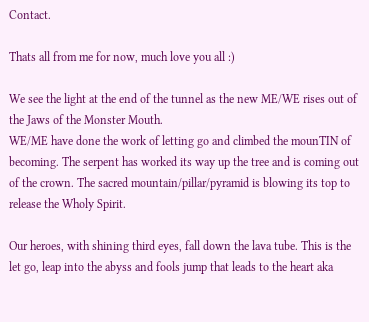Contact.

Thats all from me for now, much love you all :)

We see the light at the end of the tunnel as the new ME/WE rises out of the Jaws of the Monster Mouth.
WE/ME have done the work of letting go and climbed the mounTIN of becoming. The serpent has worked its way up the tree and is coming out of the crown. The sacred mountain/pillar/pyramid is blowing its top to release the Wholy Spirit.

Our heroes, with shining third eyes, fall down the lava tube. This is the let go, leap into the abyss and fools jump that leads to the heart aka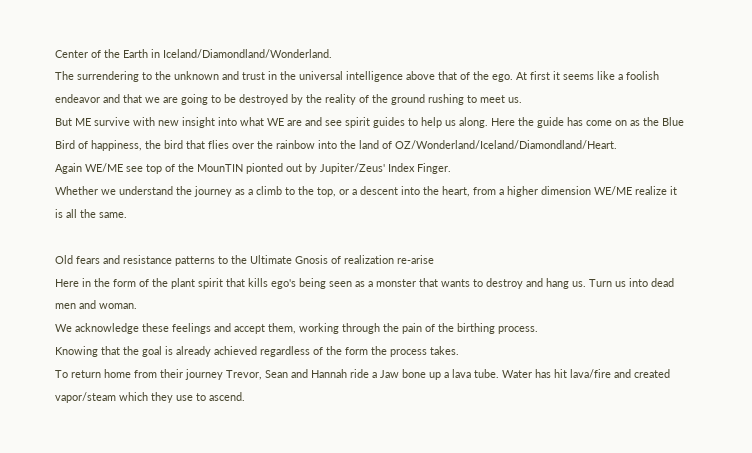Center of the Earth in Iceland/Diamondland/Wonderland.
The surrendering to the unknown and trust in the universal intelligence above that of the ego. At first it seems like a foolish endeavor and that we are going to be destroyed by the reality of the ground rushing to meet us.
But ME survive with new insight into what WE are and see spirit guides to help us along. Here the guide has come on as the Blue Bird of happiness, the bird that flies over the rainbow into the land of OZ/Wonderland/Iceland/Diamondland/Heart.
Again WE/ME see top of the MounTIN pionted out by Jupiter/Zeus' Index Finger.
Whether we understand the journey as a climb to the top, or a descent into the heart, from a higher dimension WE/ME realize it is all the same.

Old fears and resistance patterns to the Ultimate Gnosis of realization re-arise
Here in the form of the plant spirit that kills ego's being seen as a monster that wants to destroy and hang us. Turn us into dead men and woman.
We acknowledge these feelings and accept them, working through the pain of the birthing process.
Knowing that the goal is already achieved regardless of the form the process takes.
To return home from their journey Trevor, Sean and Hannah ride a Jaw bone up a lava tube. Water has hit lava/fire and created vapor/steam which they use to ascend.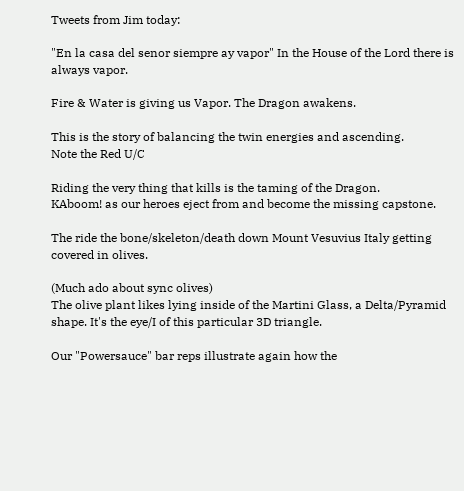Tweets from Jim today:

"En la casa del senor siempre ay vapor" In the House of the Lord there is always vapor.

Fire & Water is giving us Vapor. The Dragon awakens.

This is the story of balancing the twin energies and ascending.
Note the Red U/C

Riding the very thing that kills is the taming of the Dragon.
KAboom! as our heroes eject from and become the missing capstone.

The ride the bone/skeleton/death down Mount Vesuvius Italy getting covered in olives.

(Much ado about sync olives)
The olive plant likes lying inside of the Martini Glass, a Delta/Pyramid shape. It's the eye/I of this particular 3D triangle.

Our "Powersauce" bar reps illustrate again how the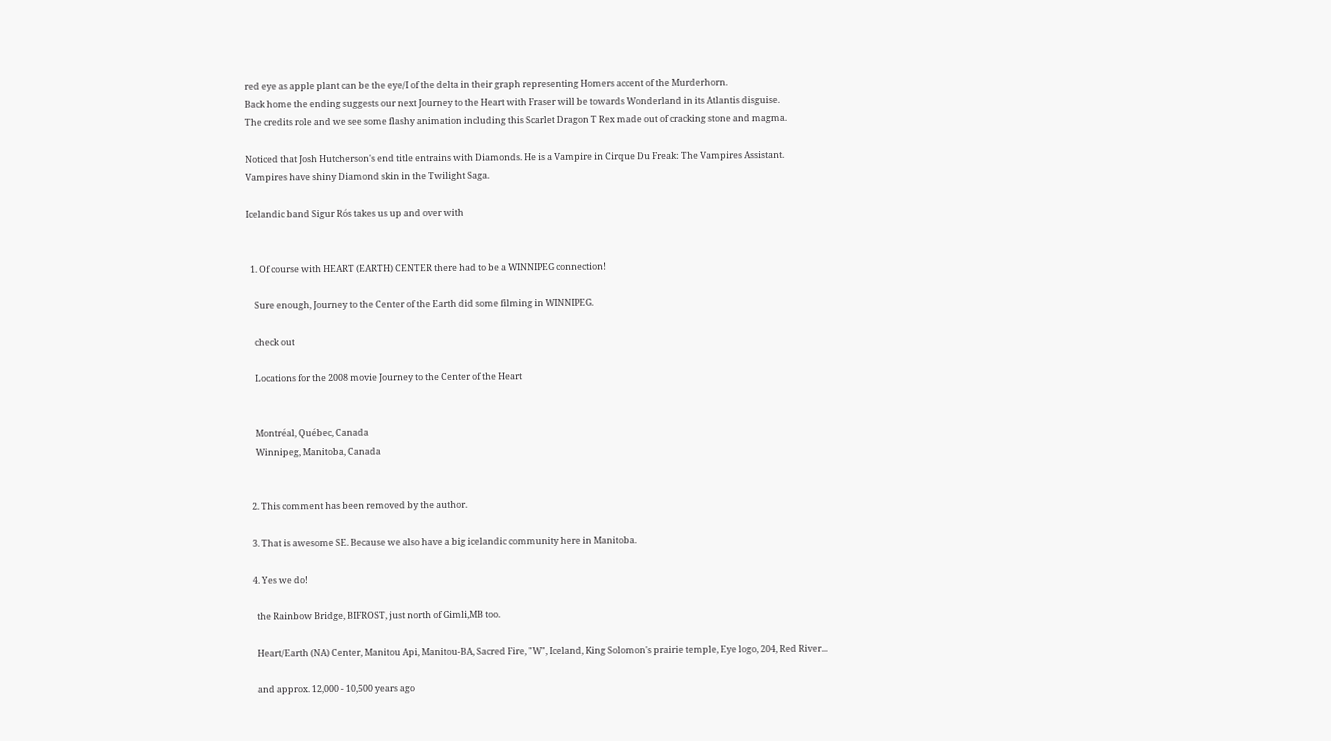red eye as apple plant can be the eye/I of the delta in their graph representing Homers accent of the Murderhorn.
Back home the ending suggests our next Journey to the Heart with Fraser will be towards Wonderland in its Atlantis disguise.
The credits role and we see some flashy animation including this Scarlet Dragon T Rex made out of cracking stone and magma.

Noticed that Josh Hutcherson's end title entrains with Diamonds. He is a Vampire in Cirque Du Freak: The Vampires Assistant.
Vampires have shiny Diamond skin in the Twilight Saga.

Icelandic band Sigur Rós takes us up and over with


  1. Of course with HEART (EARTH) CENTER there had to be a WINNIPEG connection!

    Sure enough, Journey to the Center of the Earth did some filming in WINNIPEG.

    check out

    Locations for the 2008 movie Journey to the Center of the Heart


    Montréal, Québec, Canada
    Winnipeg, Manitoba, Canada


  2. This comment has been removed by the author.

  3. That is awesome SE. Because we also have a big icelandic community here in Manitoba.

  4. Yes we do!

    the Rainbow Bridge, BIFROST, just north of Gimli,MB too.

    Heart/Earth (NA) Center, Manitou Api, Manitou-BA, Sacred Fire, "W", Iceland, King Solomon's prairie temple, Eye logo, 204, Red River...

    and approx. 12,000 - 10,500 years ago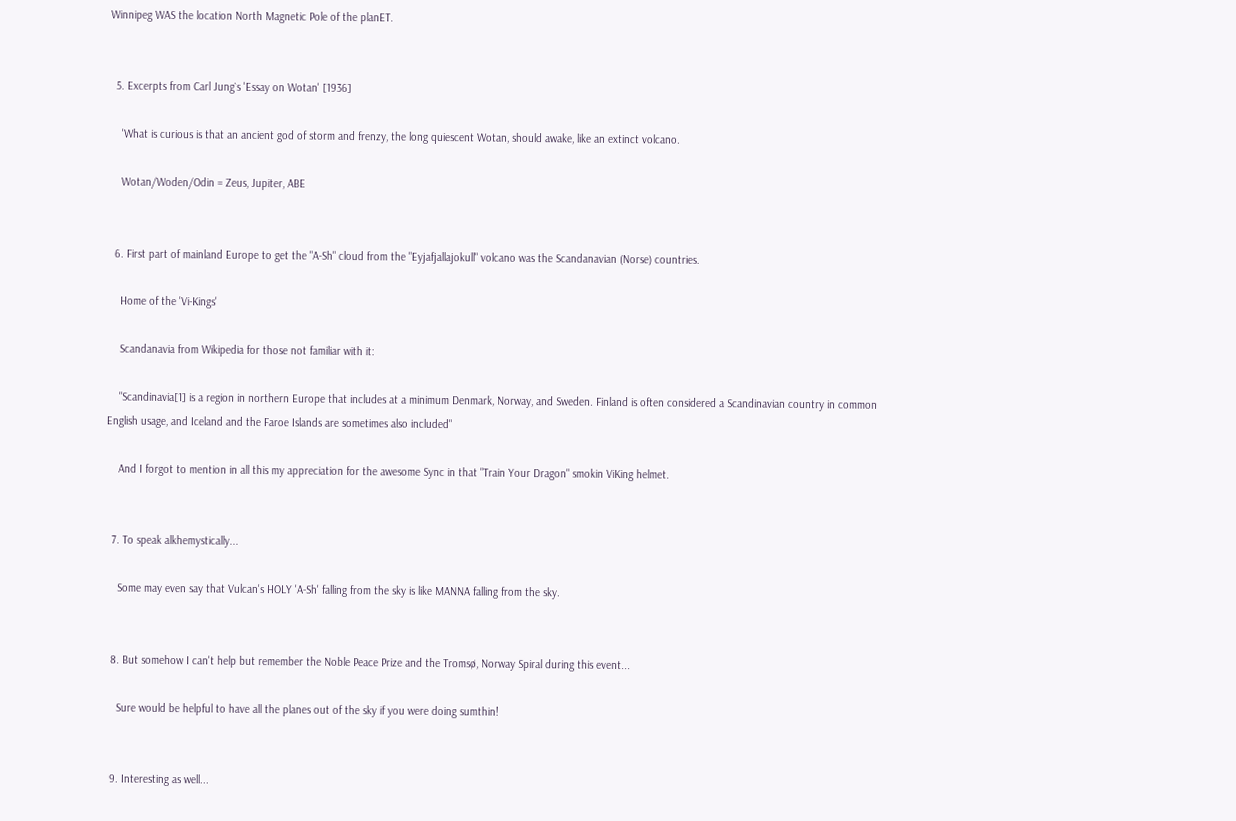Winnipeg WAS the location North Magnetic Pole of the planET.


  5. Excerpts from Carl Jung`s 'Essay on Wotan' [1936]

    'What is curious is that an ancient god of storm and frenzy, the long quiescent Wotan, should awake, like an extinct volcano.

    Wotan/Woden/Odin = Zeus, Jupiter, ABE


  6. First part of mainland Europe to get the "A-Sh" cloud from the "Eyjafjallajokull" volcano was the Scandanavian (Norse) countries.

    Home of the 'Vi-Kings'

    Scandanavia from Wikipedia for those not familiar with it:

    "Scandinavia[1] is a region in northern Europe that includes at a minimum Denmark, Norway, and Sweden. Finland is often considered a Scandinavian country in common English usage, and Iceland and the Faroe Islands are sometimes also included"

    And I forgot to mention in all this my appreciation for the awesome Sync in that "Train Your Dragon" smokin ViKing helmet.


  7. To speak alkhemystically...

    Some may even say that Vulcan's HOLY 'A-Sh' falling from the sky is like MANNA falling from the sky.


  8. But somehow I can't help but remember the Noble Peace Prize and the Tromsø, Norway Spiral during this event...

    Sure would be helpful to have all the planes out of the sky if you were doing sumthin!


  9. Interesting as well...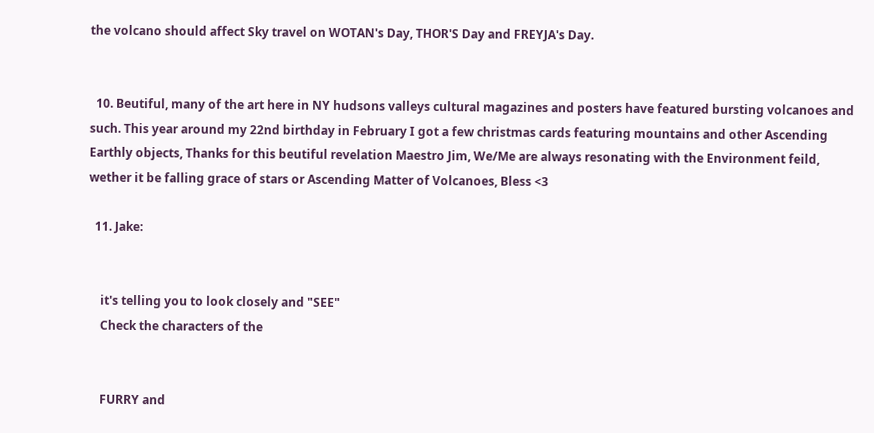the volcano should affect Sky travel on WOTAN's Day, THOR'S Day and FREYJA's Day.


  10. Beutiful, many of the art here in NY hudsons valleys cultural magazines and posters have featured bursting volcanoes and such. This year around my 22nd birthday in February I got a few christmas cards featuring mountains and other Ascending Earthly objects, Thanks for this beutiful revelation Maestro Jim, We/Me are always resonating with the Environment feild, wether it be falling grace of stars or Ascending Matter of Volcanoes, Bless <3

  11. Jake:


    it's telling you to look closely and "SEE"
    Check the characters of the


    FURRY and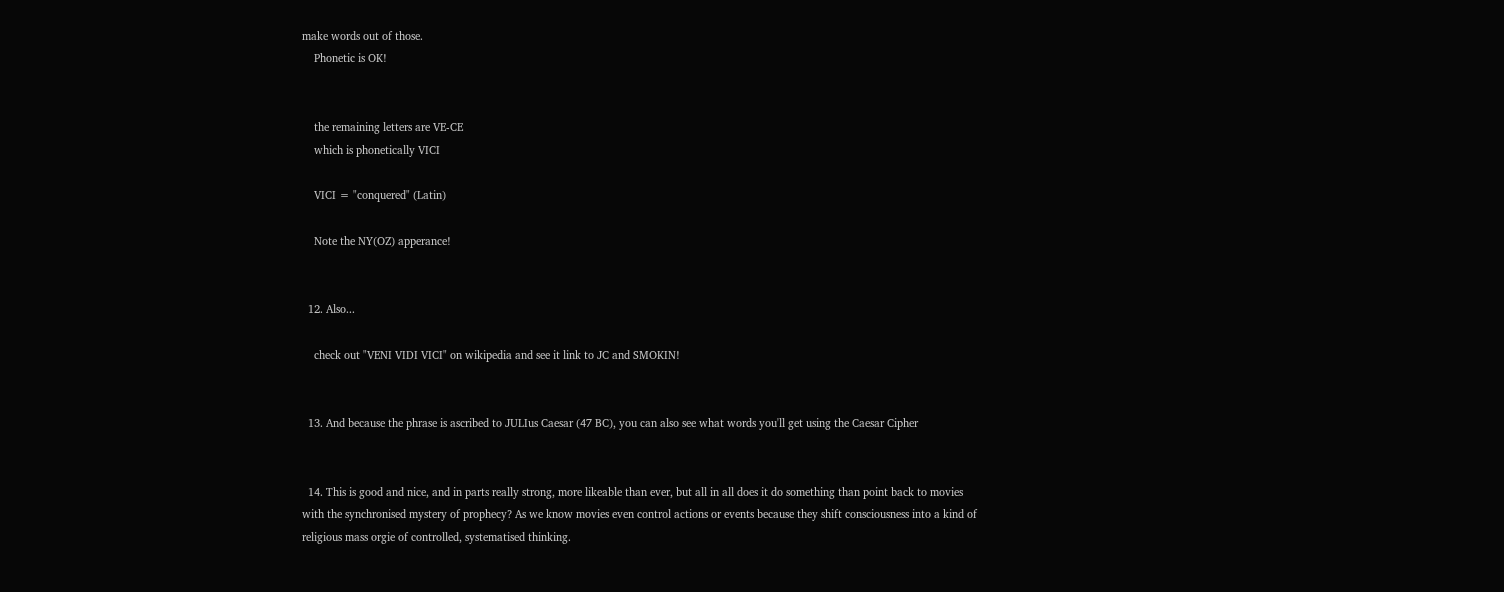make words out of those.
    Phonetic is OK!


    the remaining letters are VE-CE
    which is phonetically VICI

    VICI = "conquered" (Latin)

    Note the NY(OZ) apperance!


  12. Also...

    check out "VENI VIDI VICI" on wikipedia and see it link to JC and SMOKIN!


  13. And because the phrase is ascribed to JULIus Caesar (47 BC), you can also see what words you'll get using the Caesar Cipher


  14. This is good and nice, and in parts really strong, more likeable than ever, but all in all does it do something than point back to movies with the synchronised mystery of prophecy? As we know movies even control actions or events because they shift consciousness into a kind of religious mass orgie of controlled, systematised thinking.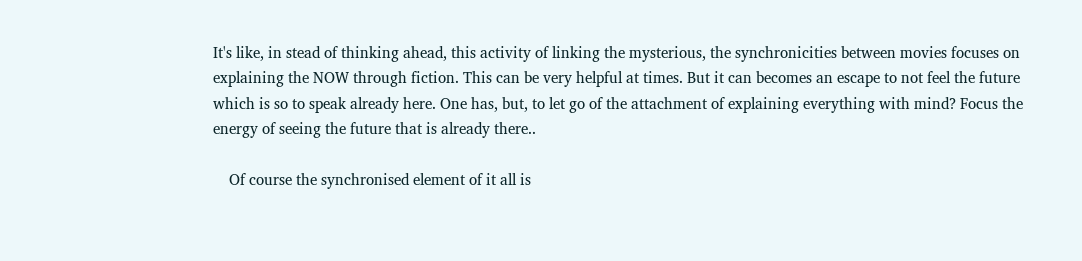It's like, in stead of thinking ahead, this activity of linking the mysterious, the synchronicities between movies focuses on explaining the NOW through fiction. This can be very helpful at times. But it can becomes an escape to not feel the future which is so to speak already here. One has, but, to let go of the attachment of explaining everything with mind? Focus the energy of seeing the future that is already there..

    Of course the synchronised element of it all is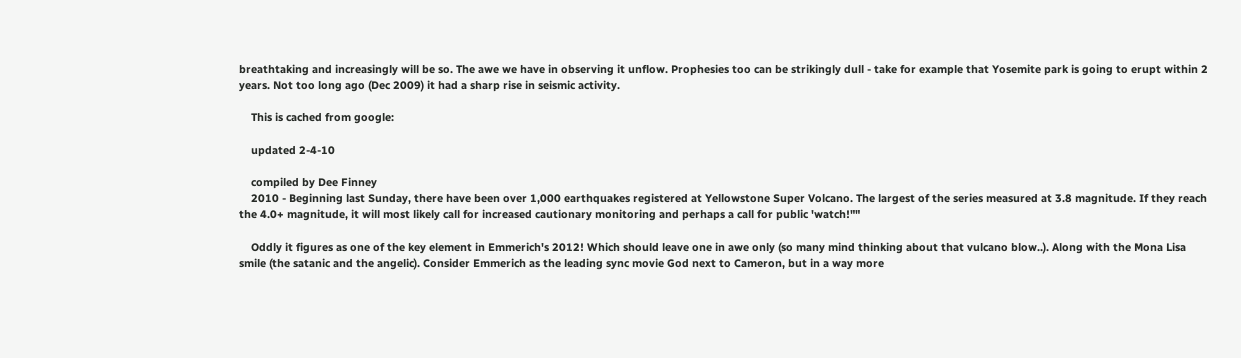breathtaking and increasingly will be so. The awe we have in observing it unflow. Prophesies too can be strikingly dull - take for example that Yosemite park is going to erupt within 2 years. Not too long ago (Dec 2009) it had a sharp rise in seismic activity.

    This is cached from google:

    updated 2-4-10

    compiled by Dee Finney
    2010 - Beginning last Sunday, there have been over 1,000 earthquakes registered at Yellowstone Super Volcano. The largest of the series measured at 3.8 magnitude. If they reach the 4.0+ magnitude, it will most likely call for increased cautionary monitoring and perhaps a call for public 'watch!""

    Oddly it figures as one of the key element in Emmerich's 2012! Which should leave one in awe only (so many mind thinking about that vulcano blow..). Along with the Mona Lisa smile (the satanic and the angelic). Consider Emmerich as the leading sync movie God next to Cameron, but in a way more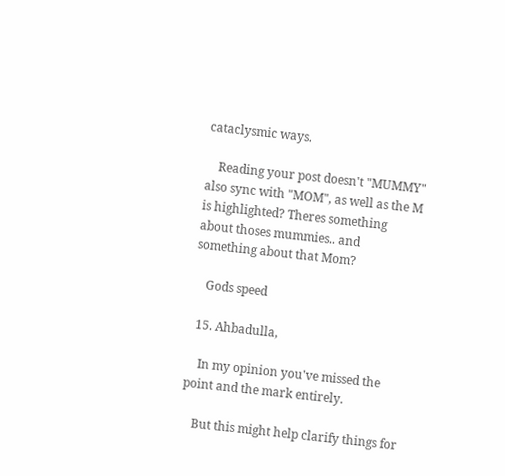cataclysmic ways.

    Reading your post doesn't "MUMMY" also sync with "MOM", as well as the M is highlighted? Theres something about thoses mummies.. and something about that Mom?

    Gods speed

  15. Ahbadulla,

    In my opinion you've missed the point and the mark entirely.

    But this might help clarify things for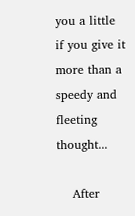you a little if you give it more than a speedy and fleeting thought...

    After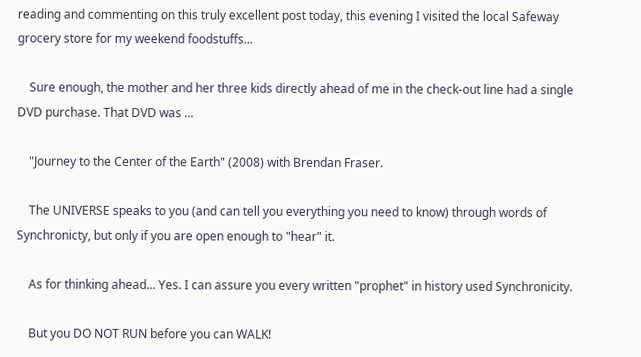reading and commenting on this truly excellent post today, this evening I visited the local Safeway grocery store for my weekend foodstuffs...

    Sure enough, the mother and her three kids directly ahead of me in the check-out line had a single DVD purchase. That DVD was ...

    "Journey to the Center of the Earth" (2008) with Brendan Fraser.

    The UNIVERSE speaks to you (and can tell you everything you need to know) through words of Synchronicty, but only if you are open enough to "hear" it.

    As for thinking ahead... Yes. I can assure you every written "prophet" in history used Synchronicity.

    But you DO NOT RUN before you can WALK!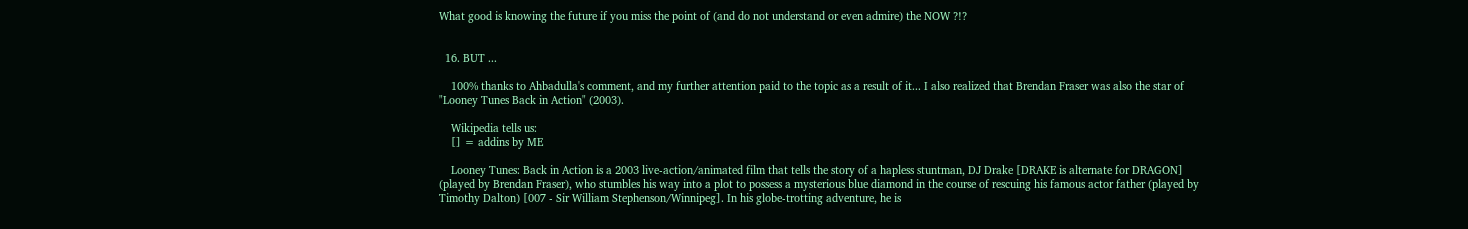What good is knowing the future if you miss the point of (and do not understand or even admire) the NOW ?!?


  16. BUT ...

    100% thanks to Ahbadulla's comment, and my further attention paid to the topic as a result of it... I also realized that Brendan Fraser was also the star of "Looney Tunes Back in Action" (2003).

    Wikipedia tells us:
    [] = addins by ME

    Looney Tunes: Back in Action is a 2003 live-action/animated film that tells the story of a hapless stuntman, DJ Drake [DRAKE is alternate for DRAGON] (played by Brendan Fraser), who stumbles his way into a plot to possess a mysterious blue diamond in the course of rescuing his famous actor father (played by Timothy Dalton) [007 - Sir William Stephenson/Winnipeg]. In his globe-trotting adventure, he is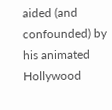aided (and confounded) by his animated Hollywood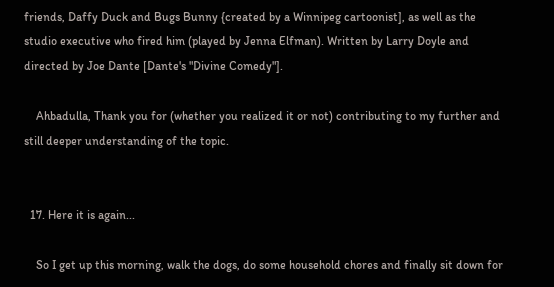friends, Daffy Duck and Bugs Bunny {created by a Winnipeg cartoonist], as well as the studio executive who fired him (played by Jenna Elfman). Written by Larry Doyle and directed by Joe Dante [Dante's "Divine Comedy"].

    Ahbadulla, Thank you for (whether you realized it or not) contributing to my further and still deeper understanding of the topic.


  17. Here it is again...

    So I get up this morning, walk the dogs, do some household chores and finally sit down for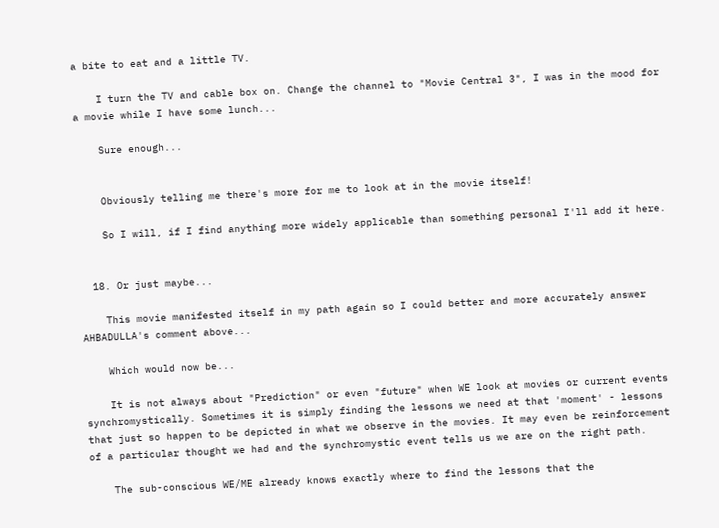a bite to eat and a little TV.

    I turn the TV and cable box on. Change the channel to "Movie Central 3", I was in the mood for a movie while I have some lunch...

    Sure enough...


    Obviously telling me there's more for me to look at in the movie itself!

    So I will, if I find anything more widely applicable than something personal I'll add it here.


  18. Or just maybe...

    This movie manifested itself in my path again so I could better and more accurately answer AHBADULLA's comment above...

    Which would now be...

    It is not always about "Prediction" or even "future" when WE look at movies or current events synchromystically. Sometimes it is simply finding the lessons we need at that 'moment' - lessons that just so happen to be depicted in what we observe in the movies. It may even be reinforcement of a particular thought we had and the synchromystic event tells us we are on the right path.

    The sub-conscious WE/ME already knows exactly where to find the lessons that the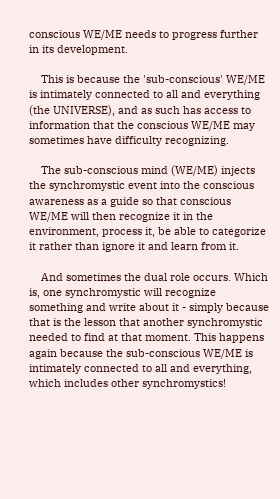conscious WE/ME needs to progress further in its development.

    This is because the 'sub-conscious' WE/ME is intimately connected to all and everything (the UNIVERSE), and as such has access to information that the conscious WE/ME may sometimes have difficulty recognizing.

    The sub-conscious mind (WE/ME) injects the synchromystic event into the conscious awareness as a guide so that conscious WE/ME will then recognize it in the environment, process it, be able to categorize it rather than ignore it and learn from it.

    And sometimes the dual role occurs. Which is, one synchromystic will recognize something and write about it - simply because that is the lesson that another synchromystic needed to find at that moment. This happens again because the sub-conscious WE/ME is intimately connected to all and everything, which includes other synchromystics!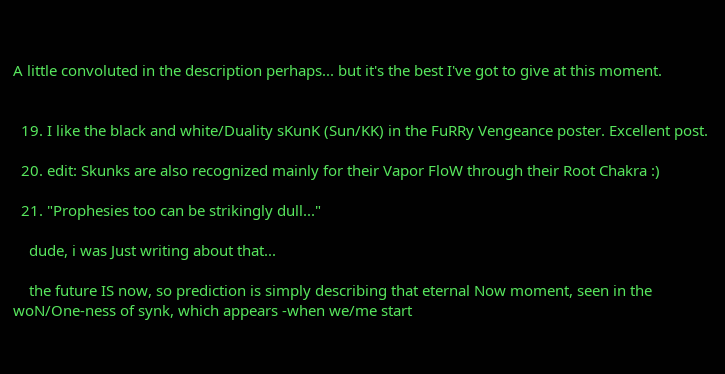A little convoluted in the description perhaps... but it's the best I've got to give at this moment.


  19. I like the black and white/Duality sKunK (Sun/KK) in the FuRRy Vengeance poster. Excellent post.

  20. edit: Skunks are also recognized mainly for their Vapor FloW through their Root Chakra :)

  21. "Prophesies too can be strikingly dull..."

    dude, i was Just writing about that...

    the future IS now, so prediction is simply describing that eternal Now moment, seen in the woN/One-ness of synk, which appears -when we/me start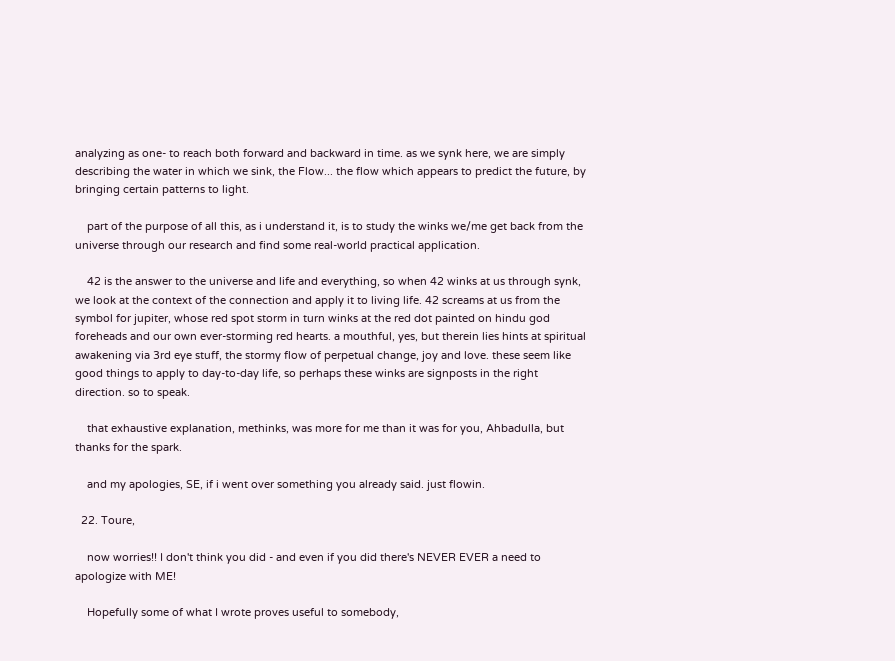analyzing as one- to reach both forward and backward in time. as we synk here, we are simply describing the water in which we sink, the Flow... the flow which appears to predict the future, by bringing certain patterns to light.

    part of the purpose of all this, as i understand it, is to study the winks we/me get back from the universe through our research and find some real-world practical application.

    42 is the answer to the universe and life and everything, so when 42 winks at us through synk, we look at the context of the connection and apply it to living life. 42 screams at us from the symbol for jupiter, whose red spot storm in turn winks at the red dot painted on hindu god foreheads and our own ever-storming red hearts. a mouthful, yes, but therein lies hints at spiritual awakening via 3rd eye stuff, the stormy flow of perpetual change, joy and love. these seem like good things to apply to day-to-day life, so perhaps these winks are signposts in the right direction. so to speak.

    that exhaustive explanation, methinks, was more for me than it was for you, Ahbadulla, but thanks for the spark.

    and my apologies, SE, if i went over something you already said. just flowin.

  22. Toure,

    now worries!! I don't think you did - and even if you did there's NEVER EVER a need to apologize with ME!

    Hopefully some of what I wrote proves useful to somebody,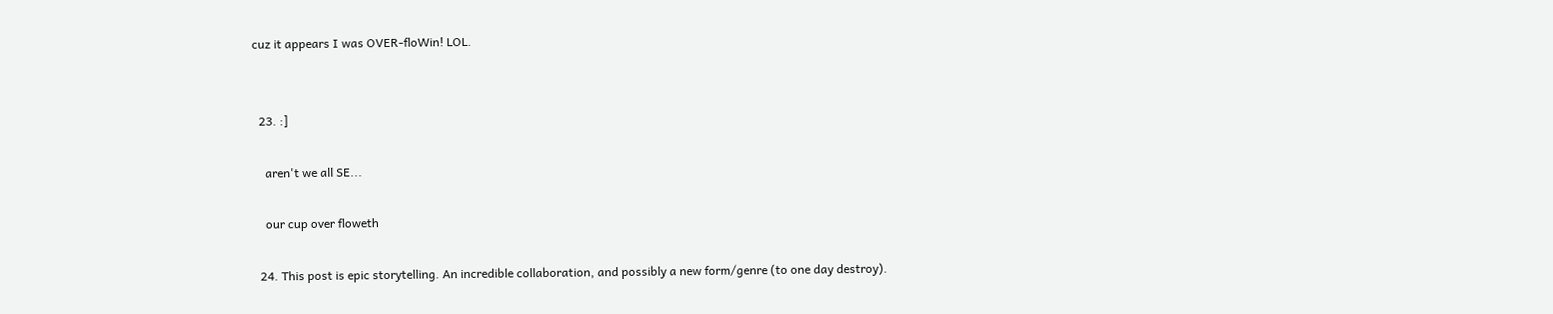cuz it appears I was OVER-floWin! LOL.


  23. :]

    aren't we all SE...

    our cup over floweth

  24. This post is epic storytelling. An incredible collaboration, and possibly a new form/genre (to one day destroy).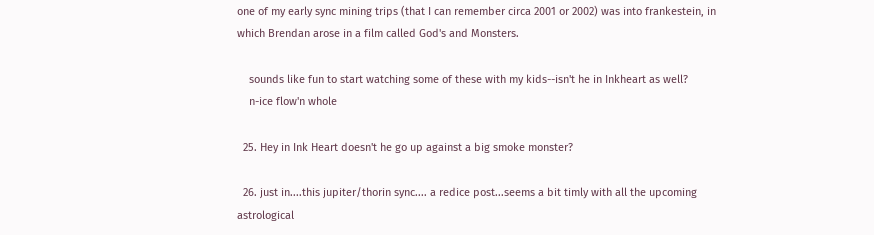one of my early sync mining trips (that I can remember circa 2001 or 2002) was into frankestein, in which Brendan arose in a film called God's and Monsters.

    sounds like fun to start watching some of these with my kids--isn't he in Inkheart as well?
    n-ice flow'n whole

  25. Hey in Ink Heart doesn't he go up against a big smoke monster?

  26. just in....this jupiter/thorin sync.... a redice post...seems a bit timly with all the upcoming astrological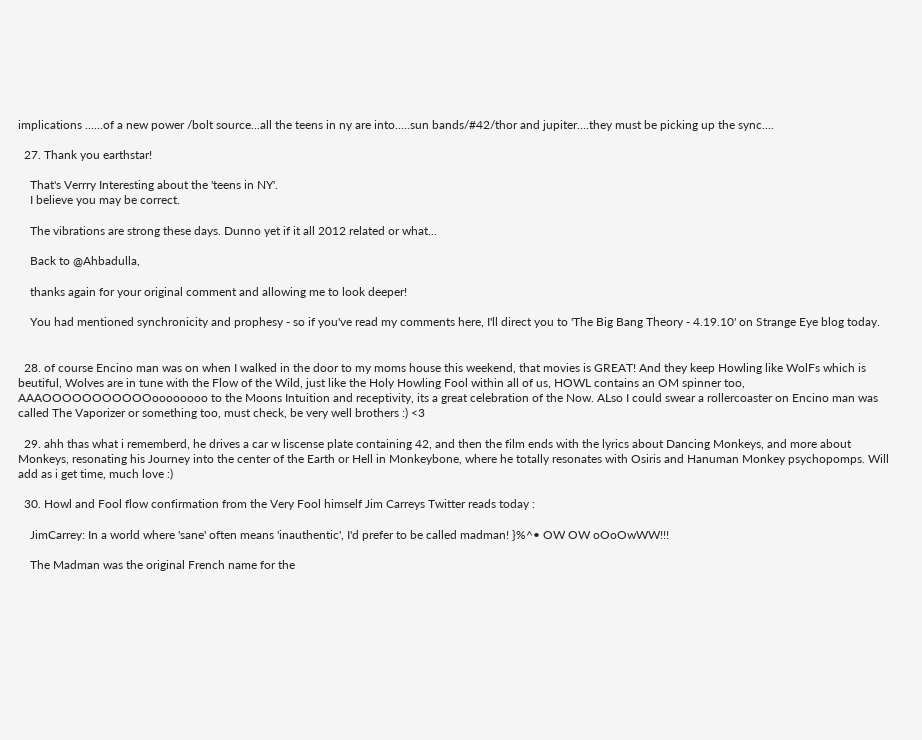implications ......of a new power /bolt source...all the teens in ny are into.....sun bands/#42/thor and jupiter....they must be picking up the sync....

  27. Thank you earthstar!

    That's Verrry Interesting about the 'teens in NY'.
    I believe you may be correct.

    The vibrations are strong these days. Dunno yet if it all 2012 related or what...

    Back to @Ahbadulla,

    thanks again for your original comment and allowing me to look deeper!

    You had mentioned synchronicity and prophesy - so if you've read my comments here, I'll direct you to 'The Big Bang Theory - 4.19.10' on Strange Eye blog today.


  28. of course Encino man was on when I walked in the door to my moms house this weekend, that movies is GREAT! And they keep Howling like WolFs which is beutiful, Wolves are in tune with the Flow of the Wild, just like the Holy Howling Fool within all of us, HOWL contains an OM spinner too, AAAOOOOOOOOOOOoooooooo to the Moons Intuition and receptivity, its a great celebration of the Now. ALso I could swear a rollercoaster on Encino man was called The Vaporizer or something too, must check, be very well brothers :) <3

  29. ahh thas what i rememberd, he drives a car w liscense plate containing 42, and then the film ends with the lyrics about Dancing Monkeys, and more about Monkeys, resonating his Journey into the center of the Earth or Hell in Monkeybone, where he totally resonates with Osiris and Hanuman Monkey psychopomps. Will add as i get time, much love :)

  30. Howl and Fool flow confirmation from the Very Fool himself Jim Carreys Twitter reads today :

    JimCarrey: In a world where 'sane' often means 'inauthentic', I'd prefer to be called madman! }%^• OW OW oOoOwWW!!!

    The Madman was the original French name for the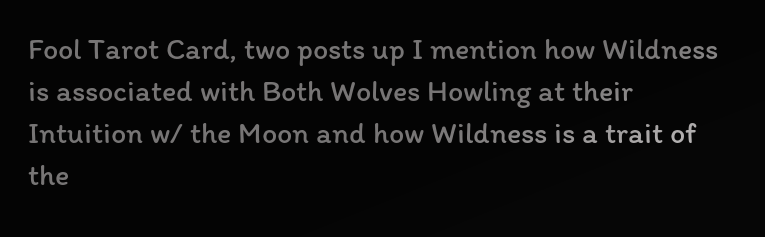Fool Tarot Card, two posts up I mention how Wildness is associated with Both Wolves Howling at their Intuition w/ the Moon and how Wildness is a trait of the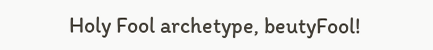Holy Fool archetype, beutyFool!